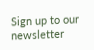Sign up to our newsletter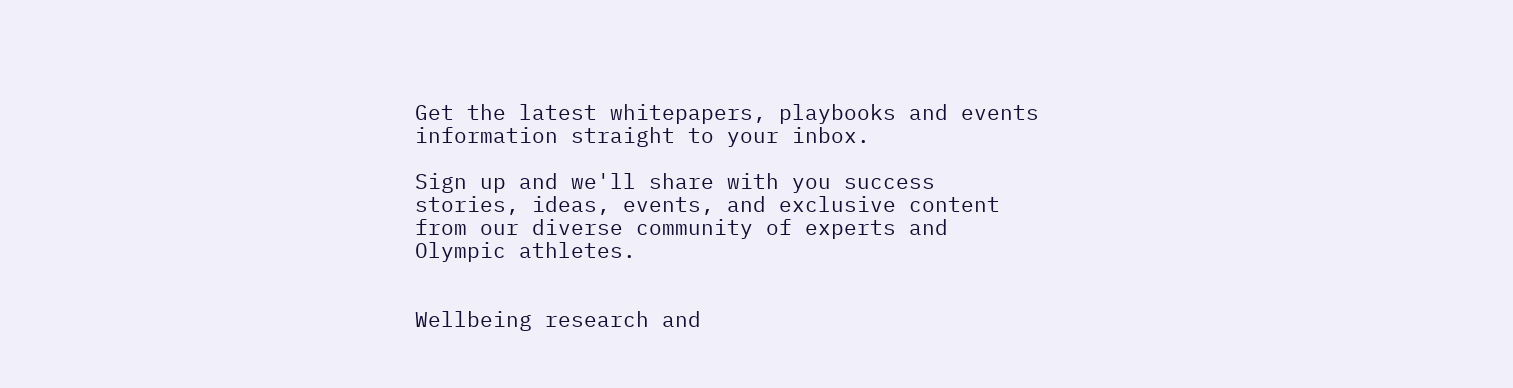Get the latest whitepapers, playbooks and events information straight to your inbox.

Sign up and we'll share with you success stories, ideas, events, and exclusive content from our diverse community of experts and Olympic athletes.


Wellbeing research and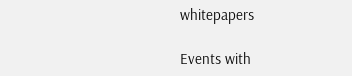whitepapers

Events with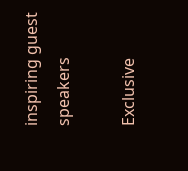inspiring guest speakers

Exclusive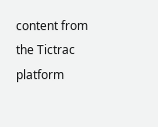content from the Tictrac platform